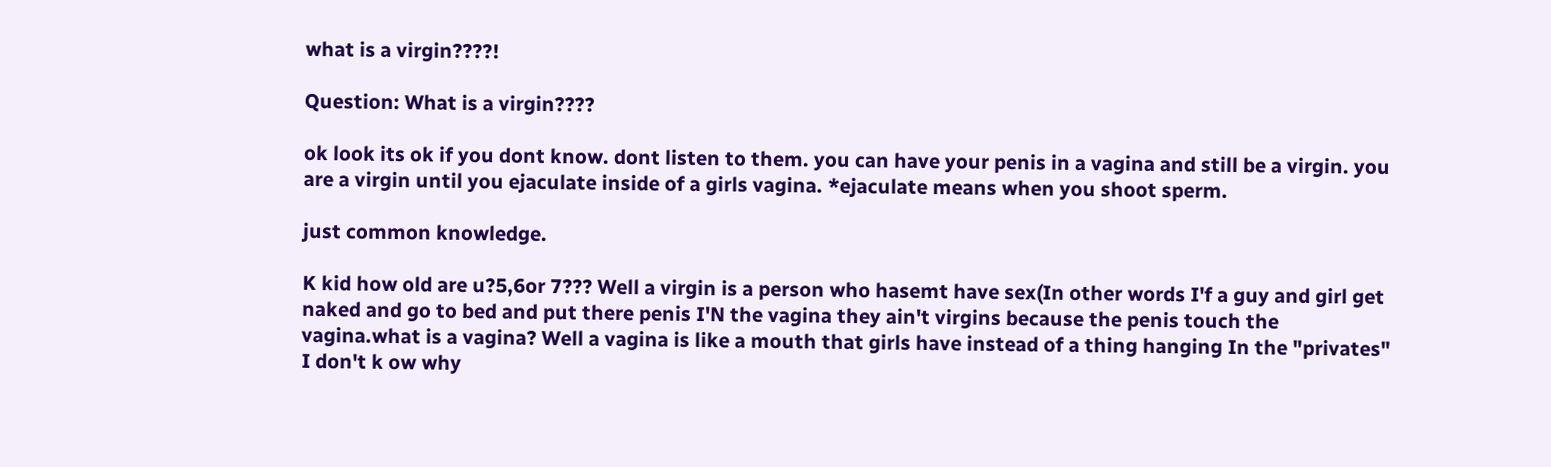what is a virgin????!

Question: What is a virgin????

ok look its ok if you dont know. dont listen to them. you can have your penis in a vagina and still be a virgin. you are a virgin until you ejaculate inside of a girls vagina. *ejaculate means when you shoot sperm.

just common knowledge.

K kid how old are u?5,6or 7??? Well a virgin is a person who hasemt have sex(In other words I'f a guy and girl get naked and go to bed and put there penis I'N the vagina they ain't virgins because the penis touch the vagina.what is a vagina? Well a vagina is like a mouth that girls have instead of a thing hanging In the "privates" I don't k ow why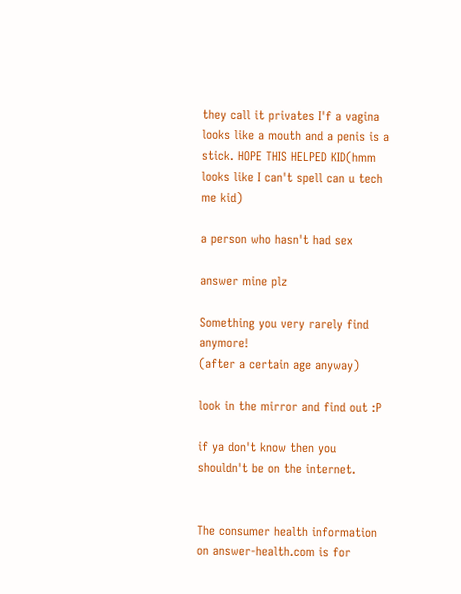they call it privates I'f a vagina looks like a mouth and a penis is a stick. HOPE THIS HELPED KID(hmm looks like I can't spell can u tech me kid)

a person who hasn't had sex

answer mine plz

Something you very rarely find anymore!
(after a certain age anyway)

look in the mirror and find out :P

if ya don't know then you shouldn't be on the internet.


The consumer health information on answer-health.com is for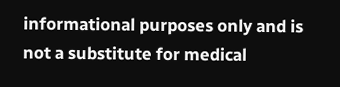informational purposes only and is not a substitute for medical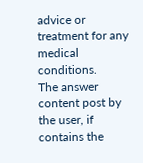advice or treatment for any medical conditions.
The answer content post by the user, if contains the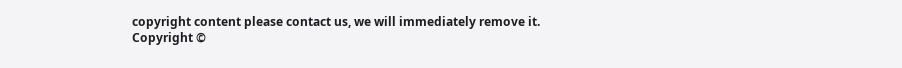copyright content please contact us, we will immediately remove it.
Copyright ©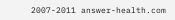2007-2011 answer-health.com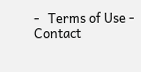-   Terms of Use -   Contact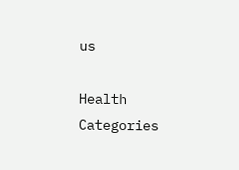us

Health Categories